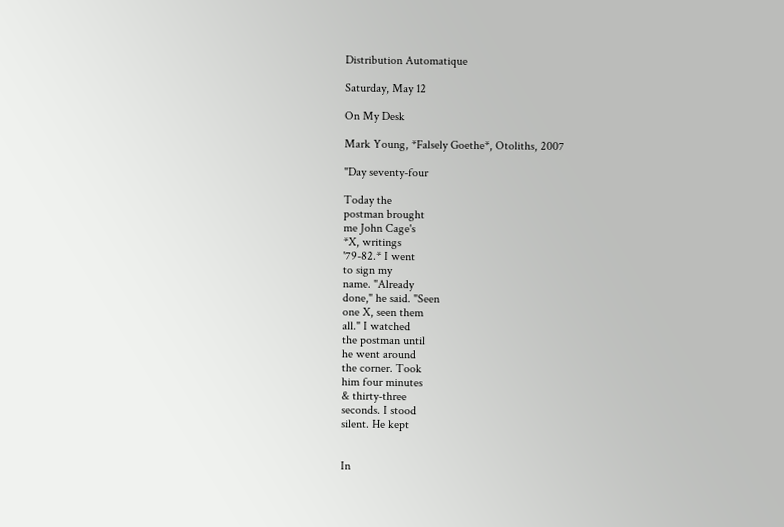Distribution Automatique

Saturday, May 12

On My Desk

Mark Young, *Falsely Goethe*, Otoliths, 2007

"Day seventy-four

Today the
postman brought
me John Cage's
*X, writings
'79-82.* I went
to sign my
name. "Already
done," he said. "Seen
one X, seen them
all." I watched
the postman until
he went around
the corner. Took
him four minutes
& thirty-three
seconds. I stood
silent. He kept


In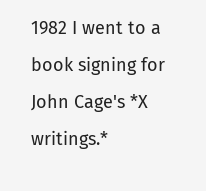1982 I went to a book signing for John Cage's *X writings.*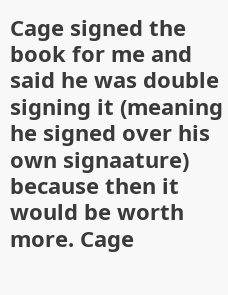Cage signed the book for me and said he was double signing it (meaning he signed over his own signaature) because then it would be worth more. Cage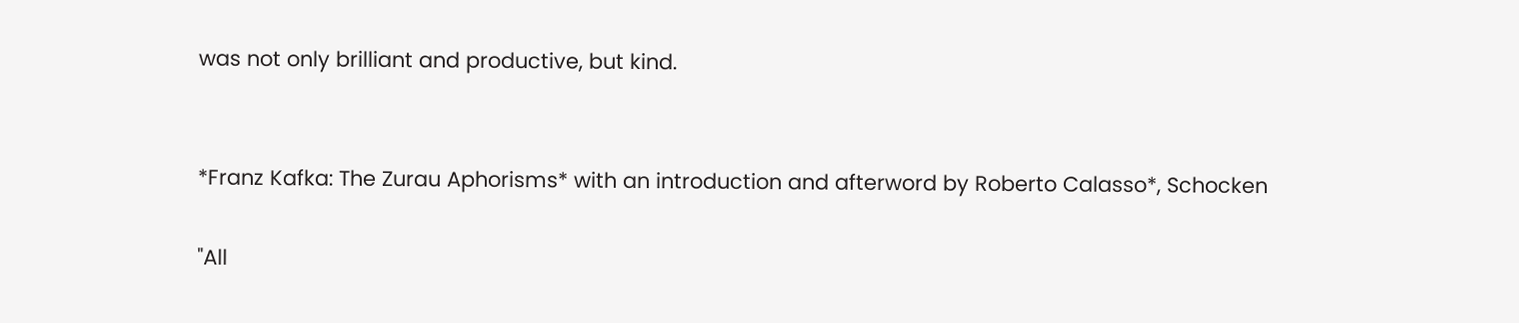was not only brilliant and productive, but kind.


*Franz Kafka: The Zurau Aphorisms* with an introduction and afterword by Roberto Calasso*, Schocken

"All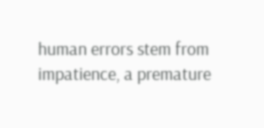human errors stem from impatience, a premature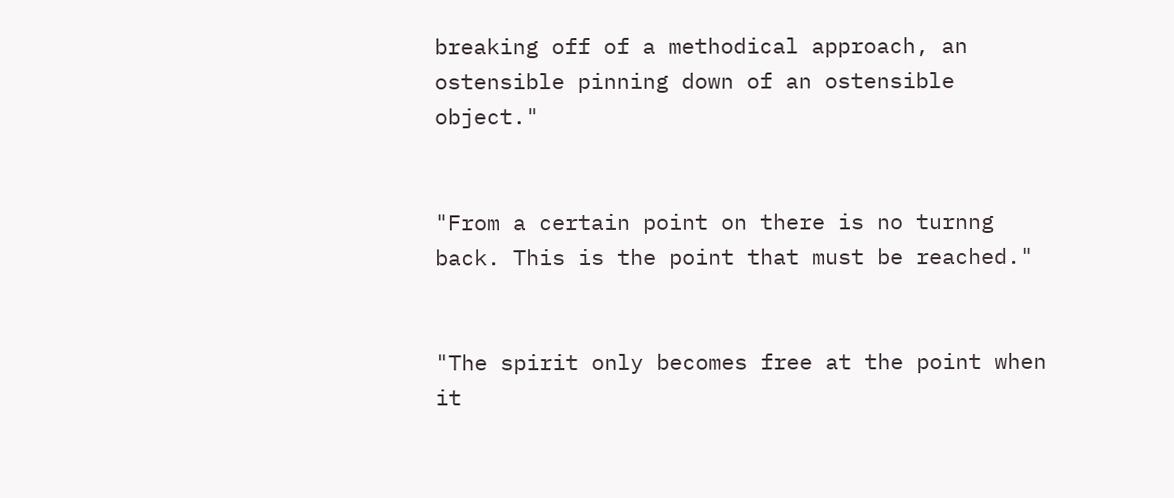breaking off of a methodical approach, an ostensible pinning down of an ostensible object."


"From a certain point on there is no turnng back. This is the point that must be reached."


"The spirit only becomes free at the point when it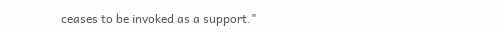ceases to be invoked as a support."